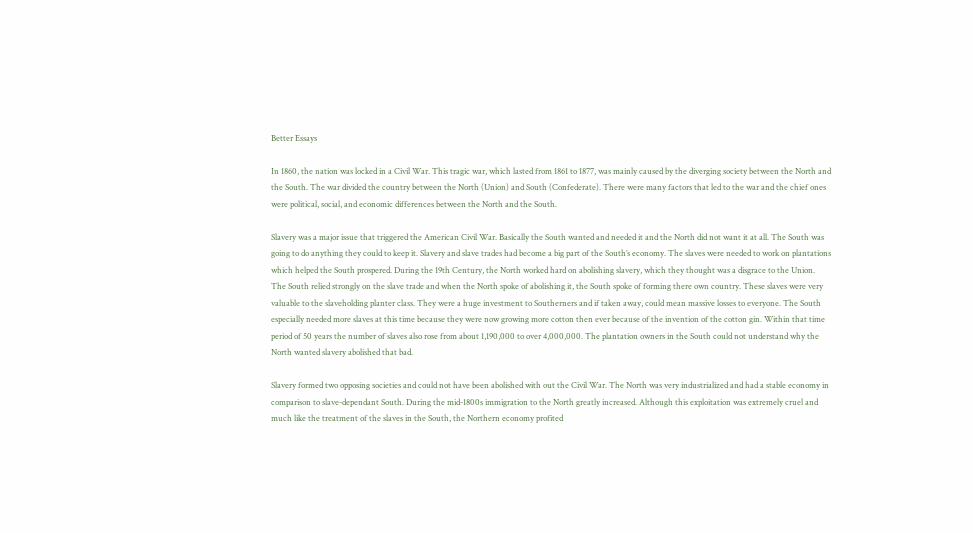Better Essays

In 1860, the nation was locked in a Civil War. This tragic war, which lasted from 1861 to 1877, was mainly caused by the diverging society between the North and the South. The war divided the country between the North (Union) and South (Confederate). There were many factors that led to the war and the chief ones were political, social, and economic differences between the North and the South.

Slavery was a major issue that triggered the American Civil War. Basically the South wanted and needed it and the North did not want it at all. The South was going to do anything they could to keep it. Slavery and slave trades had become a big part of the South’s economy. The slaves were needed to work on plantations which helped the South prospered. During the 19th Century, the North worked hard on abolishing slavery, which they thought was a disgrace to the Union. The South relied strongly on the slave trade and when the North spoke of abolishing it, the South spoke of forming there own country. These slaves were very valuable to the slaveholding planter class. They were a huge investment to Southerners and if taken away, could mean massive losses to everyone. The South especially needed more slaves at this time because they were now growing more cotton then ever because of the invention of the cotton gin. Within that time period of 50 years the number of slaves also rose from about 1,190,000 to over 4,000,000. The plantation owners in the South could not understand why the North wanted slavery abolished that bad.

Slavery formed two opposing societies and could not have been abolished with out the Civil War. The North was very industrialized and had a stable economy in comparison to slave-dependant South. During the mid-1800s immigration to the North greatly increased. Although this exploitation was extremely cruel and much like the treatment of the slaves in the South, the Northern economy profited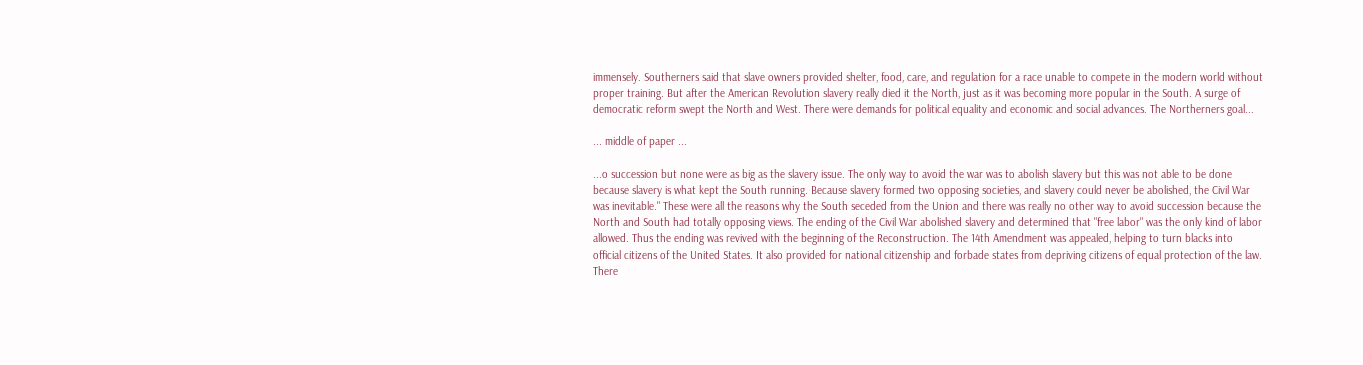immensely. Southerners said that slave owners provided shelter, food, care, and regulation for a race unable to compete in the modern world without proper training. But after the American Revolution slavery really died it the North, just as it was becoming more popular in the South. A surge of democratic reform swept the North and West. There were demands for political equality and economic and social advances. The Northerners goal...

... middle of paper ...

...o succession but none were as big as the slavery issue. The only way to avoid the war was to abolish slavery but this was not able to be done because slavery is what kept the South running. Because slavery formed two opposing societies, and slavery could never be abolished, the Civil War was inevitable." These were all the reasons why the South seceded from the Union and there was really no other way to avoid succession because the North and South had totally opposing views. The ending of the Civil War abolished slavery and determined that "free labor" was the only kind of labor allowed. Thus the ending was revived with the beginning of the Reconstruction. The 14th Amendment was appealed, helping to turn blacks into official citizens of the United States. It also provided for national citizenship and forbade states from depriving citizens of equal protection of the law. There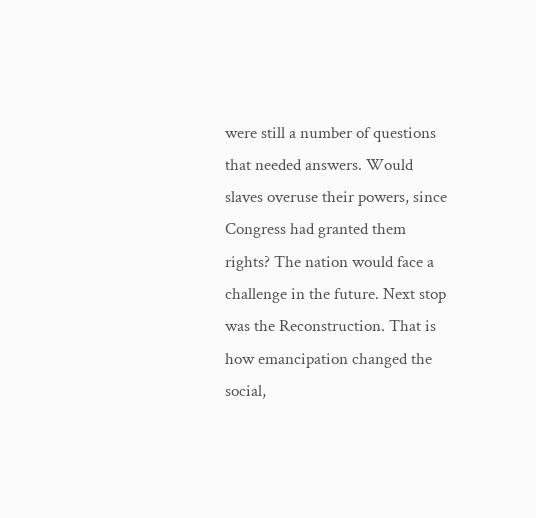were still a number of questions that needed answers. Would slaves overuse their powers, since Congress had granted them rights? The nation would face a challenge in the future. Next stop was the Reconstruction. That is how emancipation changed the social,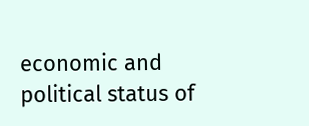economic and political status of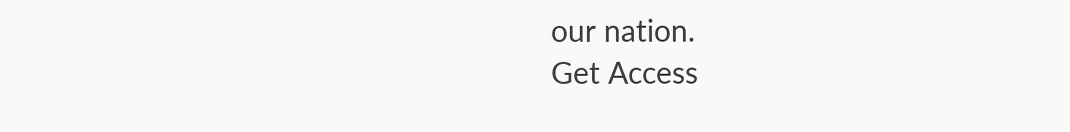our nation.
Get Access